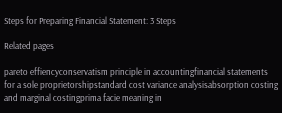Steps for Preparing Financial Statement: 3 Steps

Related pages

pareto effiencyconservatism principle in accountingfinancial statements for a sole proprietorshipstandard cost variance analysisabsorption costing and marginal costingprima facie meaning in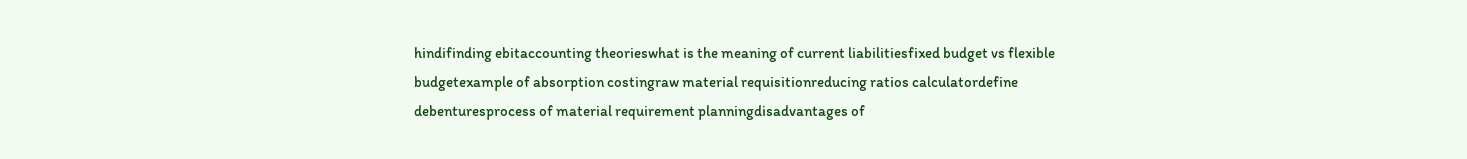hindifinding ebitaccounting theorieswhat is the meaning of current liabilitiesfixed budget vs flexible budgetexample of absorption costingraw material requisitionreducing ratios calculatordefine debenturesprocess of material requirement planningdisadvantages of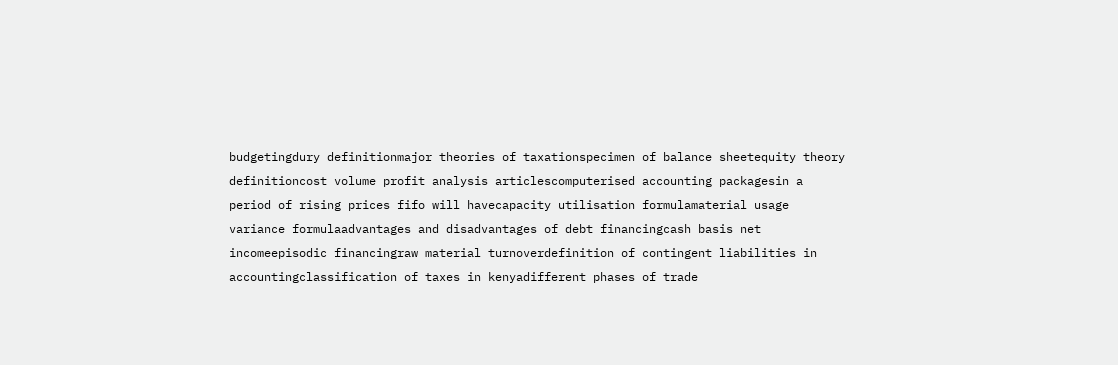budgetingdury definitionmajor theories of taxationspecimen of balance sheetequity theory definitioncost volume profit analysis articlescomputerised accounting packagesin a period of rising prices fifo will havecapacity utilisation formulamaterial usage variance formulaadvantages and disadvantages of debt financingcash basis net incomeepisodic financingraw material turnoverdefinition of contingent liabilities in accountingclassification of taxes in kenyadifferent phases of trade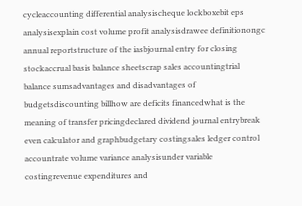cycleaccounting differential analysischeque lockboxebit eps analysisexplain cost volume profit analysisdrawee definitionongc annual reportstructure of the iasbjournal entry for closing stockaccrual basis balance sheetscrap sales accountingtrial balance sumsadvantages and disadvantages of budgetsdiscounting billhow are deficits financedwhat is the meaning of transfer pricingdeclared dividend journal entrybreak even calculator and graphbudgetary costingsales ledger control accountrate volume variance analysisunder variable costingrevenue expenditures and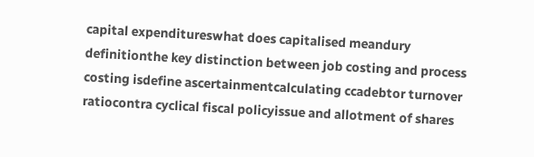capital expenditureswhat does capitalised meandury definitionthe key distinction between job costing and process costing isdefine ascertainmentcalculating ccadebtor turnover ratiocontra cyclical fiscal policyissue and allotment of shares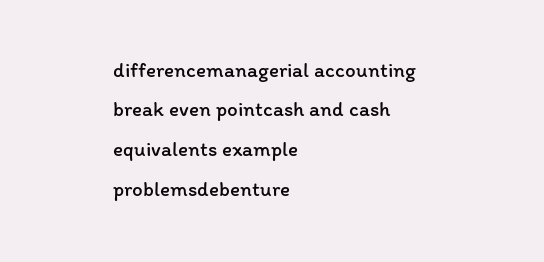differencemanagerial accounting break even pointcash and cash equivalents example problemsdebenture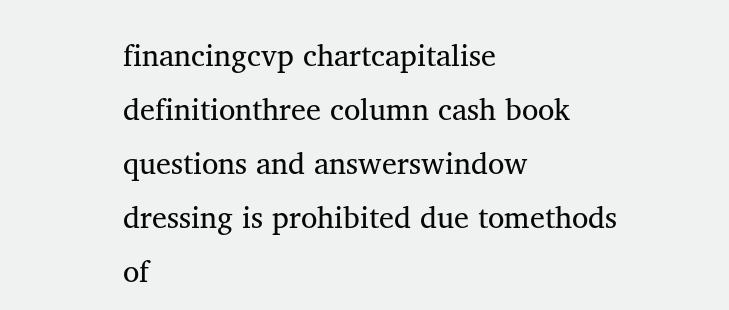financingcvp chartcapitalise definitionthree column cash book questions and answerswindow dressing is prohibited due tomethods of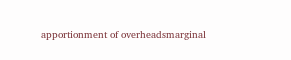apportionment of overheadsmarginal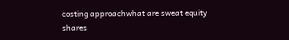costing approachwhat are sweat equity shares